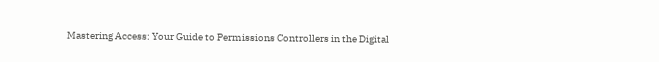Mastering Access: Your Guide to Permissions Controllers in the Digital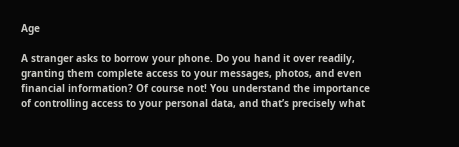Age

A stranger asks to borrow your phone. Do you hand it over readily, granting them complete access to your messages, photos, and even financial information? Of course not! You understand the importance of controlling access to your personal data, and that’s precisely what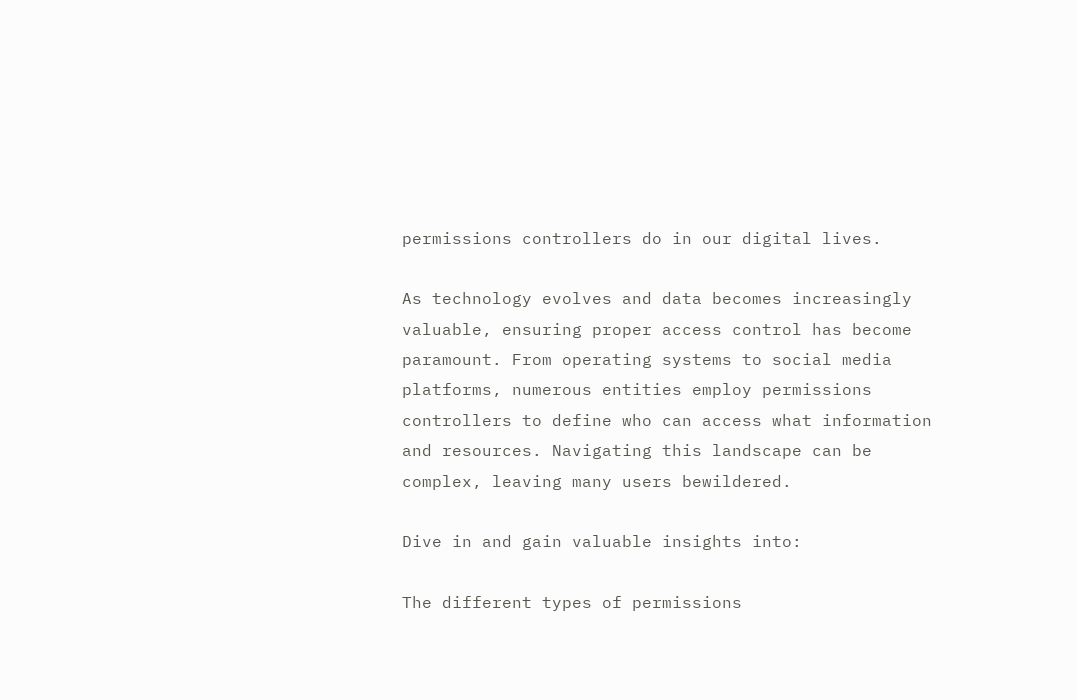permissions controllers do in our digital lives.

As technology evolves and data becomes increasingly valuable, ensuring proper access control has become paramount. From operating systems to social media platforms, numerous entities employ permissions controllers to define who can access what information and resources. Navigating this landscape can be complex, leaving many users bewildered.

Dive in and gain valuable insights into:

The different types of permissions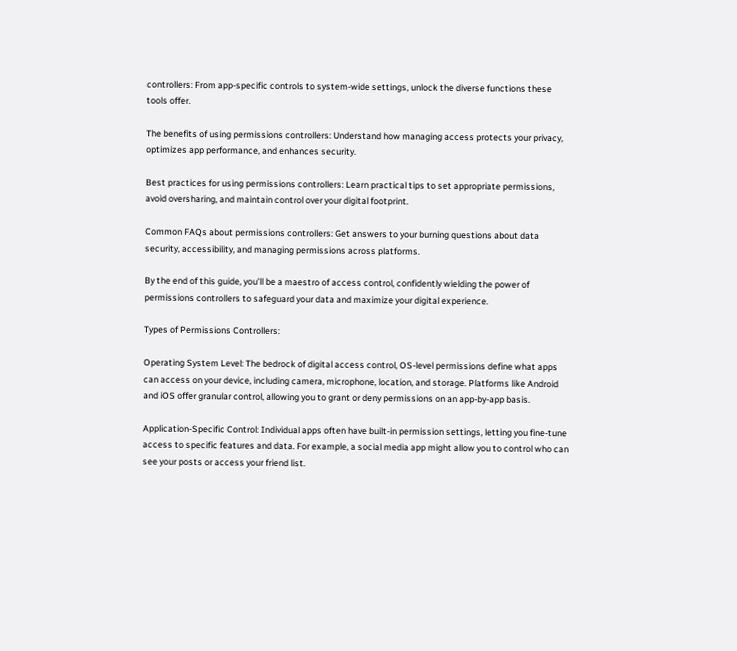controllers: From app-specific controls to system-wide settings, unlock the diverse functions these tools offer.

The benefits of using permissions controllers: Understand how managing access protects your privacy, optimizes app performance, and enhances security.

Best practices for using permissions controllers: Learn practical tips to set appropriate permissions, avoid oversharing, and maintain control over your digital footprint.

Common FAQs about permissions controllers: Get answers to your burning questions about data security, accessibility, and managing permissions across platforms.

By the end of this guide, you’ll be a maestro of access control, confidently wielding the power of permissions controllers to safeguard your data and maximize your digital experience.

Types of Permissions Controllers:

Operating System Level: The bedrock of digital access control, OS-level permissions define what apps can access on your device, including camera, microphone, location, and storage. Platforms like Android and iOS offer granular control, allowing you to grant or deny permissions on an app-by-app basis.

Application-Specific Control: Individual apps often have built-in permission settings, letting you fine-tune access to specific features and data. For example, a social media app might allow you to control who can see your posts or access your friend list.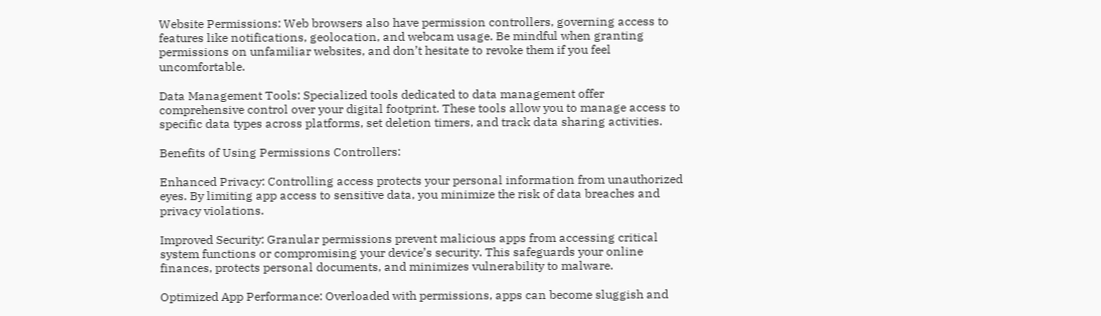Website Permissions: Web browsers also have permission controllers, governing access to features like notifications, geolocation, and webcam usage. Be mindful when granting permissions on unfamiliar websites, and don’t hesitate to revoke them if you feel uncomfortable.

Data Management Tools: Specialized tools dedicated to data management offer comprehensive control over your digital footprint. These tools allow you to manage access to specific data types across platforms, set deletion timers, and track data sharing activities.

Benefits of Using Permissions Controllers:

Enhanced Privacy: Controlling access protects your personal information from unauthorized eyes. By limiting app access to sensitive data, you minimize the risk of data breaches and privacy violations.

Improved Security: Granular permissions prevent malicious apps from accessing critical system functions or compromising your device’s security. This safeguards your online finances, protects personal documents, and minimizes vulnerability to malware.

Optimized App Performance: Overloaded with permissions, apps can become sluggish and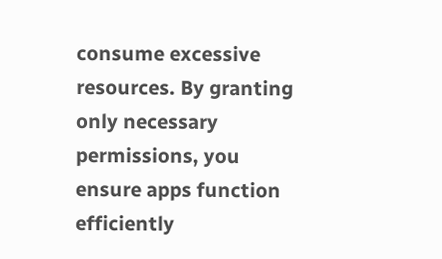consume excessive resources. By granting only necessary permissions, you ensure apps function efficiently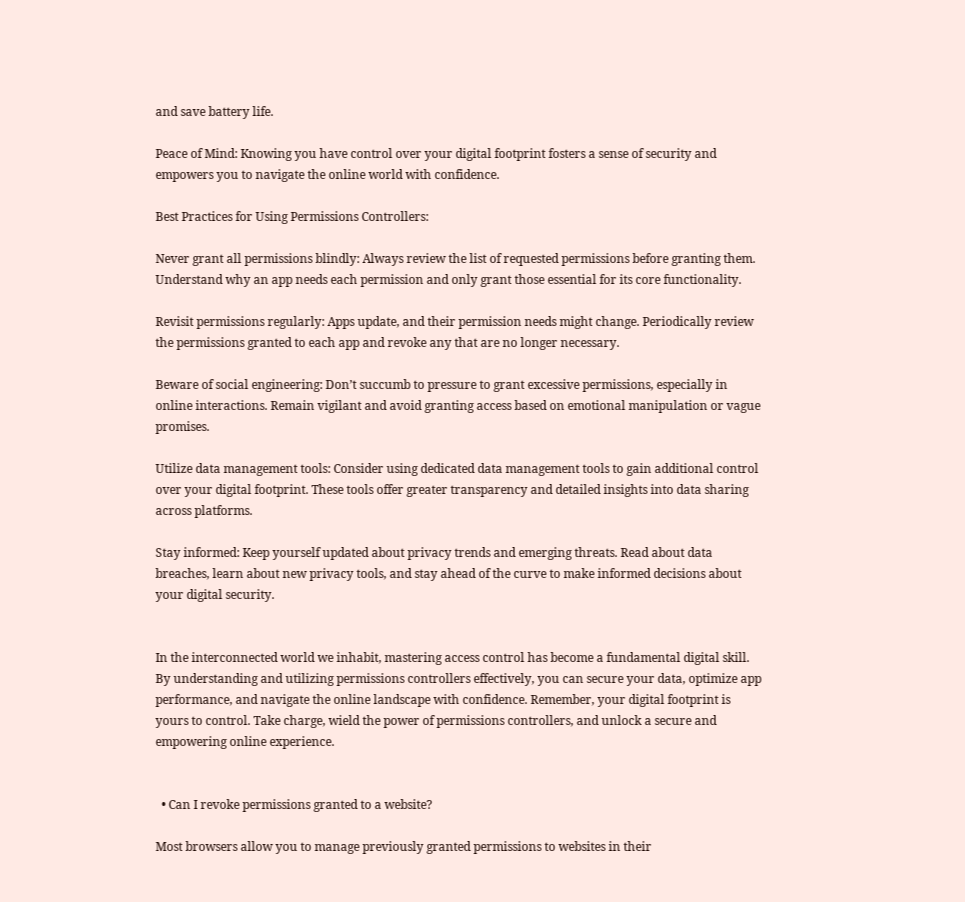and save battery life.

Peace of Mind: Knowing you have control over your digital footprint fosters a sense of security and empowers you to navigate the online world with confidence.

Best Practices for Using Permissions Controllers:

Never grant all permissions blindly: Always review the list of requested permissions before granting them. Understand why an app needs each permission and only grant those essential for its core functionality.

Revisit permissions regularly: Apps update, and their permission needs might change. Periodically review the permissions granted to each app and revoke any that are no longer necessary.

Beware of social engineering: Don’t succumb to pressure to grant excessive permissions, especially in online interactions. Remain vigilant and avoid granting access based on emotional manipulation or vague promises.

Utilize data management tools: Consider using dedicated data management tools to gain additional control over your digital footprint. These tools offer greater transparency and detailed insights into data sharing across platforms.

Stay informed: Keep yourself updated about privacy trends and emerging threats. Read about data breaches, learn about new privacy tools, and stay ahead of the curve to make informed decisions about your digital security.


In the interconnected world we inhabit, mastering access control has become a fundamental digital skill. By understanding and utilizing permissions controllers effectively, you can secure your data, optimize app performance, and navigate the online landscape with confidence. Remember, your digital footprint is yours to control. Take charge, wield the power of permissions controllers, and unlock a secure and empowering online experience.


  • Can I revoke permissions granted to a website?

Most browsers allow you to manage previously granted permissions to websites in their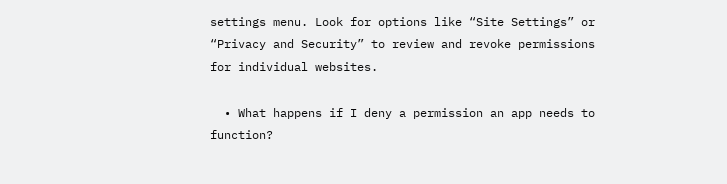settings menu. Look for options like “Site Settings” or “Privacy and Security” to review and revoke permissions for individual websites.

  • What happens if I deny a permission an app needs to function?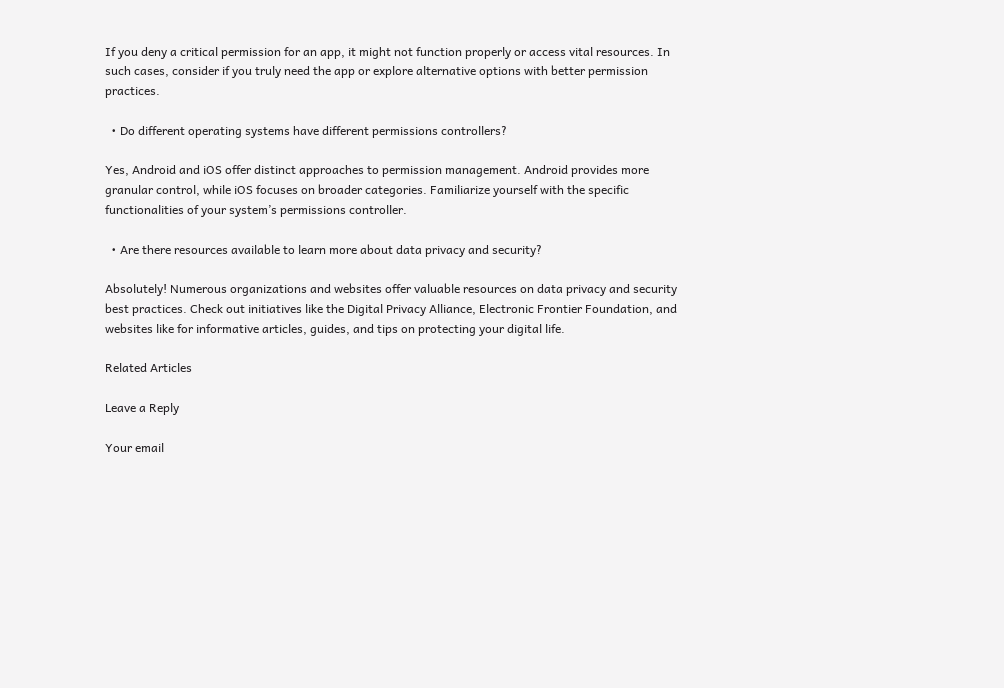If you deny a critical permission for an app, it might not function properly or access vital resources. In such cases, consider if you truly need the app or explore alternative options with better permission practices.

  • Do different operating systems have different permissions controllers?

Yes, Android and iOS offer distinct approaches to permission management. Android provides more granular control, while iOS focuses on broader categories. Familiarize yourself with the specific functionalities of your system’s permissions controller.

  • Are there resources available to learn more about data privacy and security?

Absolutely! Numerous organizations and websites offer valuable resources on data privacy and security best practices. Check out initiatives like the Digital Privacy Alliance, Electronic Frontier Foundation, and websites like for informative articles, guides, and tips on protecting your digital life.

Related Articles

Leave a Reply

Your email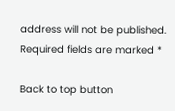address will not be published. Required fields are marked *

Back to top button